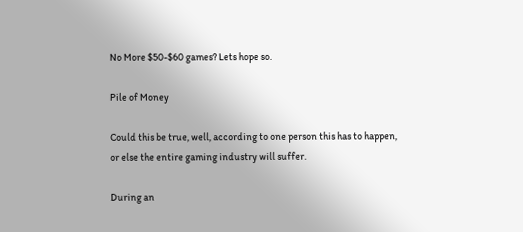No More $50-$60 games? Lets hope so.

Pile of Money

Could this be true, well, according to one person this has to happen, or else the entire gaming industry will suffer.

During an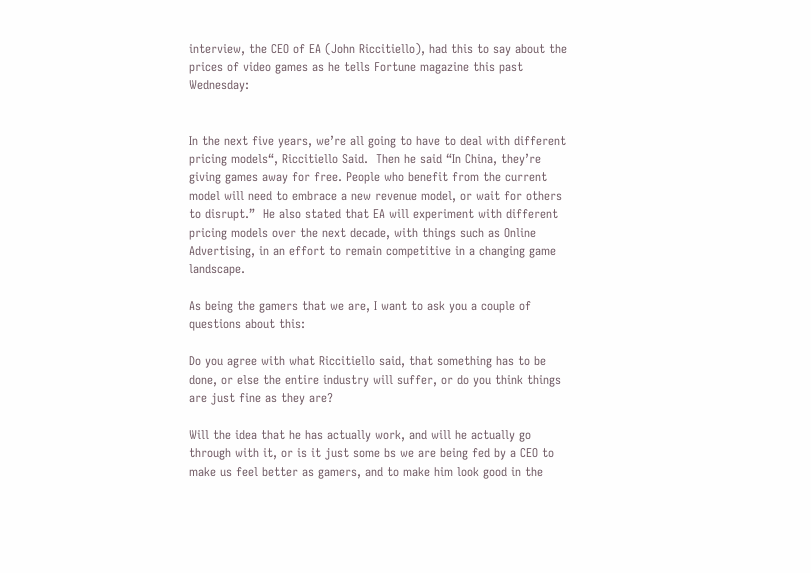interview, the CEO of EA (John Riccitiello), had this to say about the prices of video games as he tells Fortune magazine this past Wednesday:


In the next five years, we’re all going to have to deal with different pricing models“, Riccitiello Said.  Then he said “In China, they’re giving games away for free. People who benefit from the current model will need to embrace a new revenue model, or wait for others to disrupt.”  He also stated that EA will experiment with different pricing models over the next decade, with things such as Online Advertising, in an effort to remain competitive in a changing game landscape.

As being the gamers that we are, I want to ask you a couple of questions about this:

Do you agree with what Riccitiello said, that something has to be done, or else the entire industry will suffer, or do you think things are just fine as they are?

Will the idea that he has actually work, and will he actually go through with it, or is it just some bs we are being fed by a CEO to make us feel better as gamers, and to make him look good in the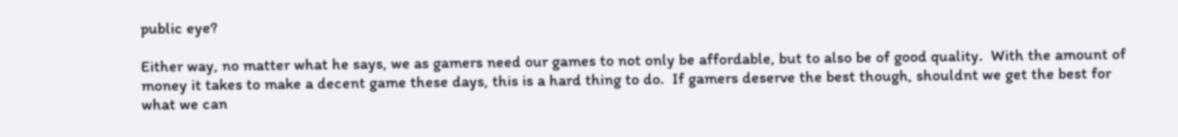public eye?

Either way, no matter what he says, we as gamers need our games to not only be affordable, but to also be of good quality.  With the amount of money it takes to make a decent game these days, this is a hard thing to do.  If gamers deserve the best though, shouldnt we get the best for what we can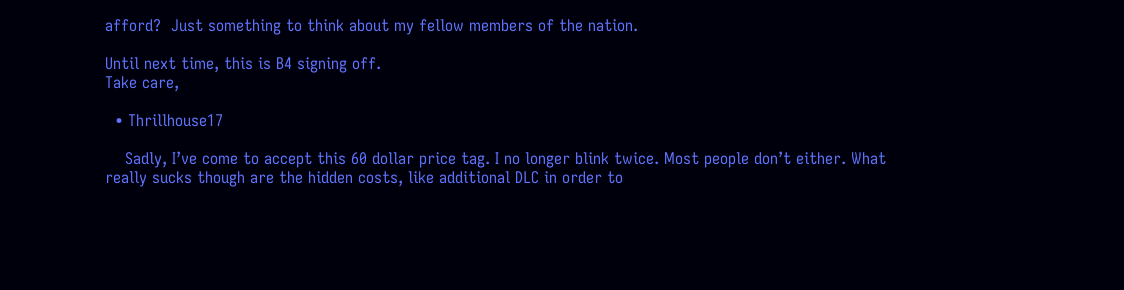afford?  Just something to think about my fellow members of the nation.

Until next time, this is B4 signing off.
Take care,

  • Thrillhouse17

    Sadly, I’ve come to accept this 60 dollar price tag. I no longer blink twice. Most people don’t either. What really sucks though are the hidden costs, like additional DLC in order to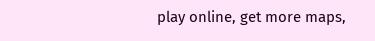play online, get more maps,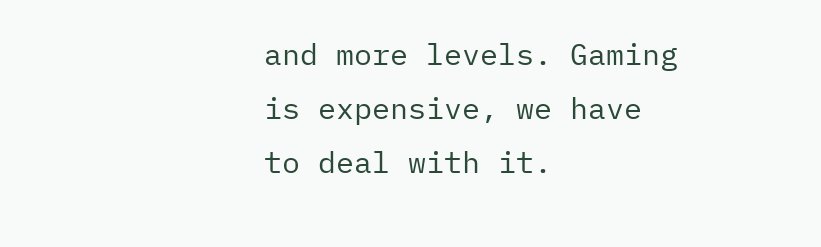and more levels. Gaming is expensive, we have to deal with it.